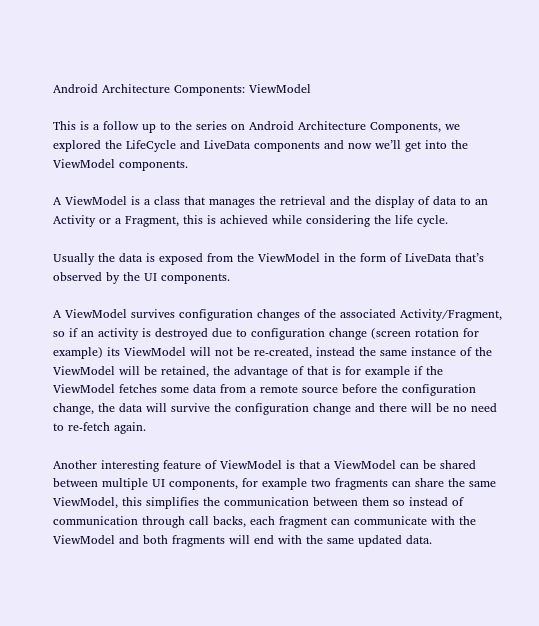Android Architecture Components: ViewModel

This is a follow up to the series on Android Architecture Components, we explored the LifeCycle and LiveData components and now we’ll get into the ViewModel components.

A ViewModel is a class that manages the retrieval and the display of data to an Activity or a Fragment, this is achieved while considering the life cycle.

Usually the data is exposed from the ViewModel in the form of LiveData that’s observed by the UI components.

A ViewModel survives configuration changes of the associated Activity/Fragment, so if an activity is destroyed due to configuration change (screen rotation for example) its ViewModel will not be re-created, instead the same instance of the ViewModel will be retained, the advantage of that is for example if the ViewModel fetches some data from a remote source before the configuration change, the data will survive the configuration change and there will be no need to re-fetch again.

Another interesting feature of ViewModel is that a ViewModel can be shared between multiple UI components, for example two fragments can share the same ViewModel, this simplifies the communication between them so instead of communication through call backs, each fragment can communicate with the ViewModel and both fragments will end with the same updated data.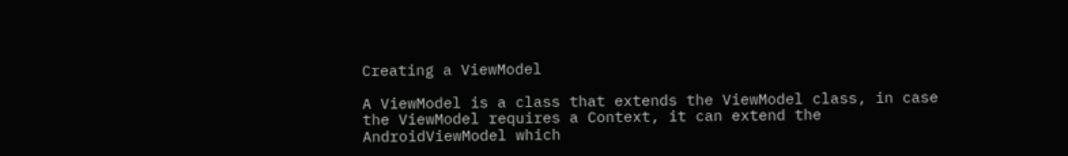Creating a ViewModel

A ViewModel is a class that extends the ViewModel class, in case the ViewModel requires a Context, it can extend the AndroidViewModel which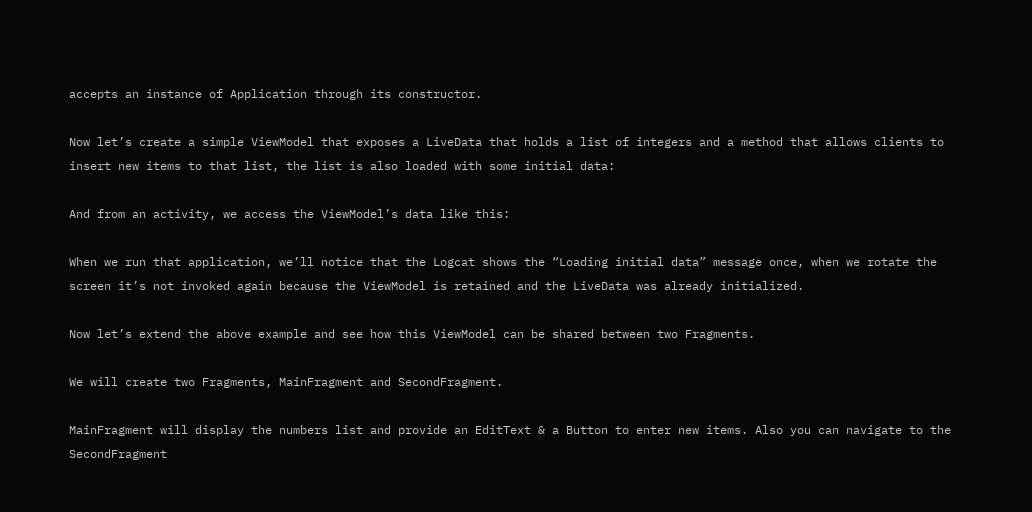accepts an instance of Application through its constructor.

Now let’s create a simple ViewModel that exposes a LiveData that holds a list of integers and a method that allows clients to insert new items to that list, the list is also loaded with some initial data:

And from an activity, we access the ViewModel’s data like this:

When we run that application, we’ll notice that the Logcat shows the “Loading initial data” message once, when we rotate the screen it’s not invoked again because the ViewModel is retained and the LiveData was already initialized.

Now let’s extend the above example and see how this ViewModel can be shared between two Fragments.

We will create two Fragments, MainFragment and SecondFragment.

MainFragment will display the numbers list and provide an EditText & a Button to enter new items. Also you can navigate to the SecondFragment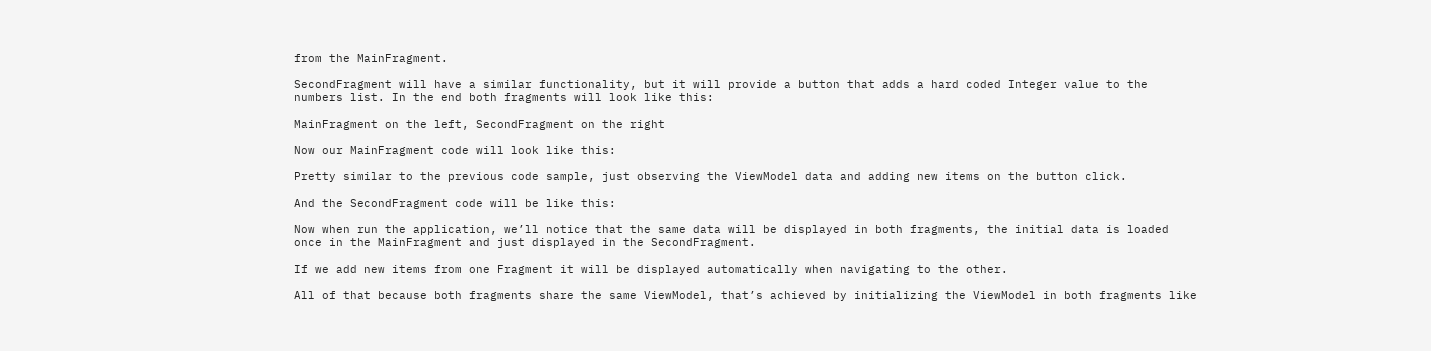from the MainFragment.

SecondFragment will have a similar functionality, but it will provide a button that adds a hard coded Integer value to the numbers list. In the end both fragments will look like this:

MainFragment on the left, SecondFragment on the right

Now our MainFragment code will look like this:

Pretty similar to the previous code sample, just observing the ViewModel data and adding new items on the button click.

And the SecondFragment code will be like this:

Now when run the application, we’ll notice that the same data will be displayed in both fragments, the initial data is loaded once in the MainFragment and just displayed in the SecondFragment.

If we add new items from one Fragment it will be displayed automatically when navigating to the other.

All of that because both fragments share the same ViewModel, that’s achieved by initializing the ViewModel in both fragments like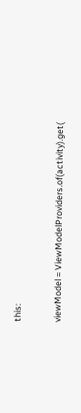this:

viewModel = ViewModelProviders.of(activity).get(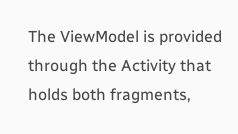The ViewModel is provided through the Activity that holds both fragments,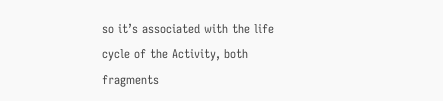so it’s associated with the life cycle of the Activity, both fragments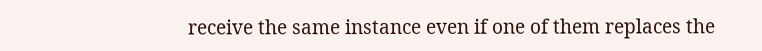receive the same instance even if one of them replaces the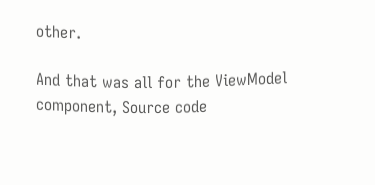other.

And that was all for the ViewModel component, Source code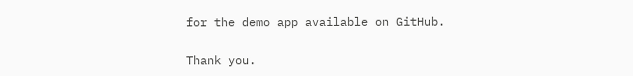for the demo app available on GitHub.

Thank you.